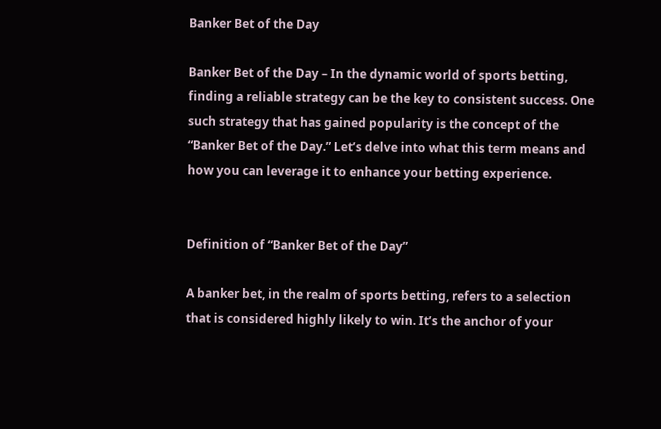Banker Bet of the Day

Banker Bet of the Day – In the dynamic world of sports betting, finding a reliable strategy can be the key to consistent success. One such strategy that has gained popularity is the concept of the “Banker Bet of the Day.” Let’s delve into what this term means and how you can leverage it to enhance your betting experience.


Definition of “Banker Bet of the Day”

A banker bet, in the realm of sports betting, refers to a selection that is considered highly likely to win. It’s the anchor of your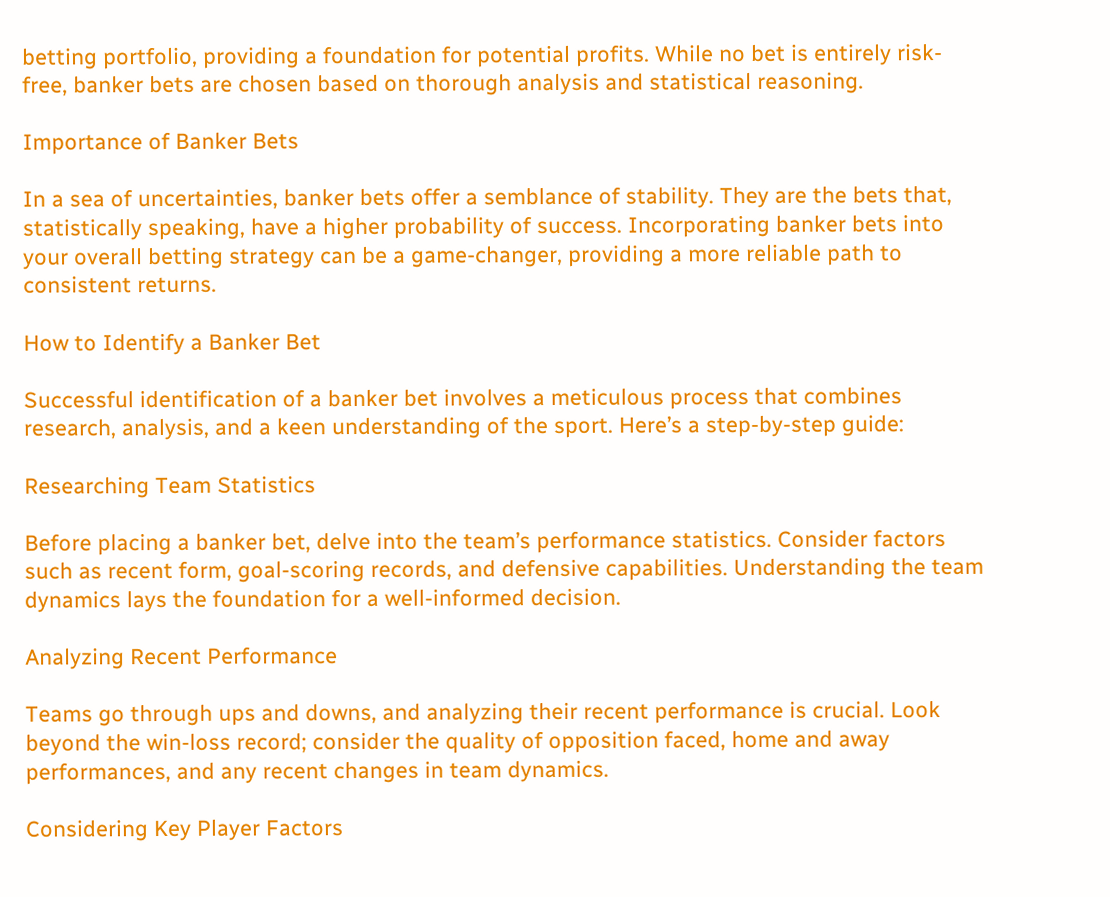betting portfolio, providing a foundation for potential profits. While no bet is entirely risk-free, banker bets are chosen based on thorough analysis and statistical reasoning.

Importance of Banker Bets

In a sea of uncertainties, banker bets offer a semblance of stability. They are the bets that, statistically speaking, have a higher probability of success. Incorporating banker bets into your overall betting strategy can be a game-changer, providing a more reliable path to consistent returns.

How to Identify a Banker Bet

Successful identification of a banker bet involves a meticulous process that combines research, analysis, and a keen understanding of the sport. Here’s a step-by-step guide:

Researching Team Statistics

Before placing a banker bet, delve into the team’s performance statistics. Consider factors such as recent form, goal-scoring records, and defensive capabilities. Understanding the team dynamics lays the foundation for a well-informed decision.

Analyzing Recent Performance

Teams go through ups and downs, and analyzing their recent performance is crucial. Look beyond the win-loss record; consider the quality of opposition faced, home and away performances, and any recent changes in team dynamics.

Considering Key Player Factors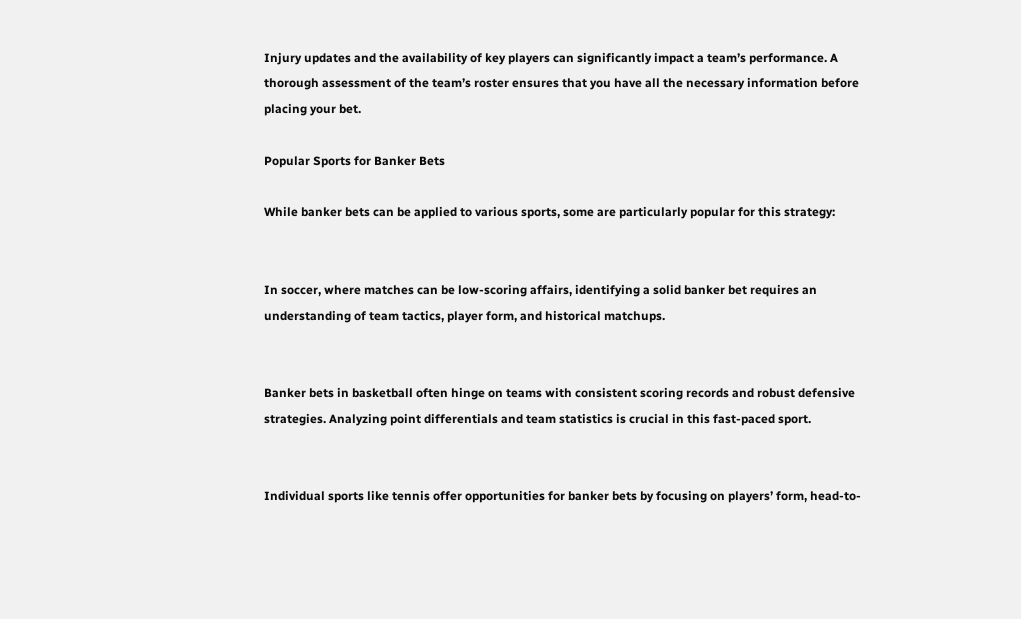Injury updates and the availability of key players can significantly impact a team’s performance. A thorough assessment of the team’s roster ensures that you have all the necessary information before placing your bet.

Popular Sports for Banker Bets

While banker bets can be applied to various sports, some are particularly popular for this strategy:


In soccer, where matches can be low-scoring affairs, identifying a solid banker bet requires an understanding of team tactics, player form, and historical matchups.


Banker bets in basketball often hinge on teams with consistent scoring records and robust defensive strategies. Analyzing point differentials and team statistics is crucial in this fast-paced sport.


Individual sports like tennis offer opportunities for banker bets by focusing on players’ form, head-to-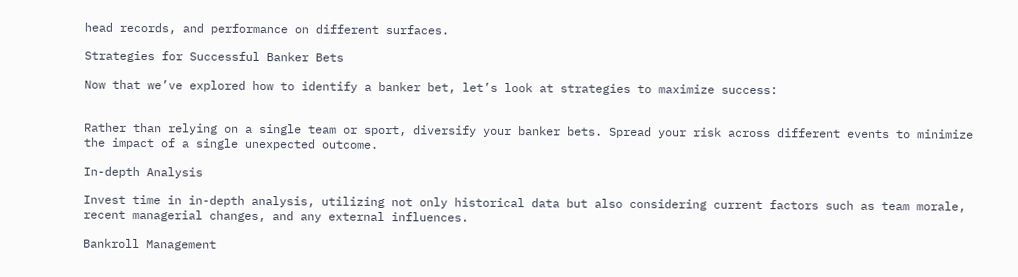head records, and performance on different surfaces.

Strategies for Successful Banker Bets

Now that we’ve explored how to identify a banker bet, let’s look at strategies to maximize success:


Rather than relying on a single team or sport, diversify your banker bets. Spread your risk across different events to minimize the impact of a single unexpected outcome.

In-depth Analysis

Invest time in in-depth analysis, utilizing not only historical data but also considering current factors such as team morale, recent managerial changes, and any external influences.

Bankroll Management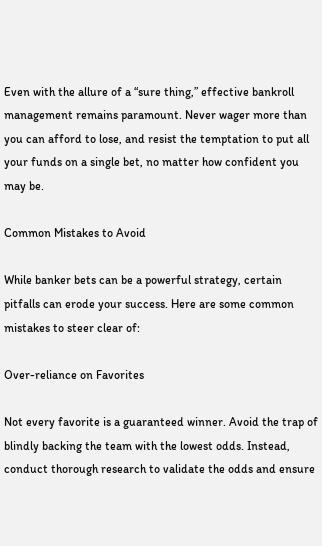Even with the allure of a “sure thing,” effective bankroll management remains paramount. Never wager more than you can afford to lose, and resist the temptation to put all your funds on a single bet, no matter how confident you may be.

Common Mistakes to Avoid

While banker bets can be a powerful strategy, certain pitfalls can erode your success. Here are some common mistakes to steer clear of:

Over-reliance on Favorites

Not every favorite is a guaranteed winner. Avoid the trap of blindly backing the team with the lowest odds. Instead, conduct thorough research to validate the odds and ensure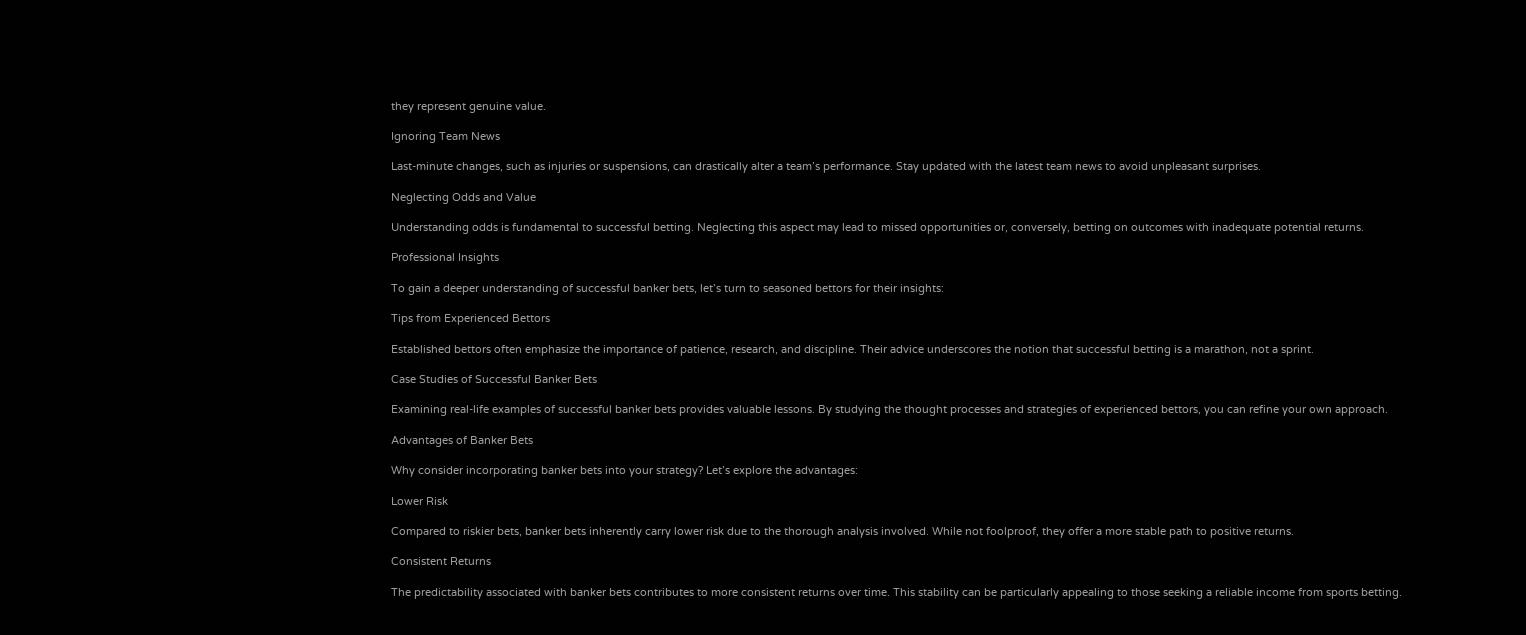they represent genuine value.

Ignoring Team News

Last-minute changes, such as injuries or suspensions, can drastically alter a team’s performance. Stay updated with the latest team news to avoid unpleasant surprises.

Neglecting Odds and Value

Understanding odds is fundamental to successful betting. Neglecting this aspect may lead to missed opportunities or, conversely, betting on outcomes with inadequate potential returns.

Professional Insights

To gain a deeper understanding of successful banker bets, let’s turn to seasoned bettors for their insights:

Tips from Experienced Bettors

Established bettors often emphasize the importance of patience, research, and discipline. Their advice underscores the notion that successful betting is a marathon, not a sprint.

Case Studies of Successful Banker Bets

Examining real-life examples of successful banker bets provides valuable lessons. By studying the thought processes and strategies of experienced bettors, you can refine your own approach.

Advantages of Banker Bets

Why consider incorporating banker bets into your strategy? Let’s explore the advantages:

Lower Risk

Compared to riskier bets, banker bets inherently carry lower risk due to the thorough analysis involved. While not foolproof, they offer a more stable path to positive returns.

Consistent Returns

The predictability associated with banker bets contributes to more consistent returns over time. This stability can be particularly appealing to those seeking a reliable income from sports betting.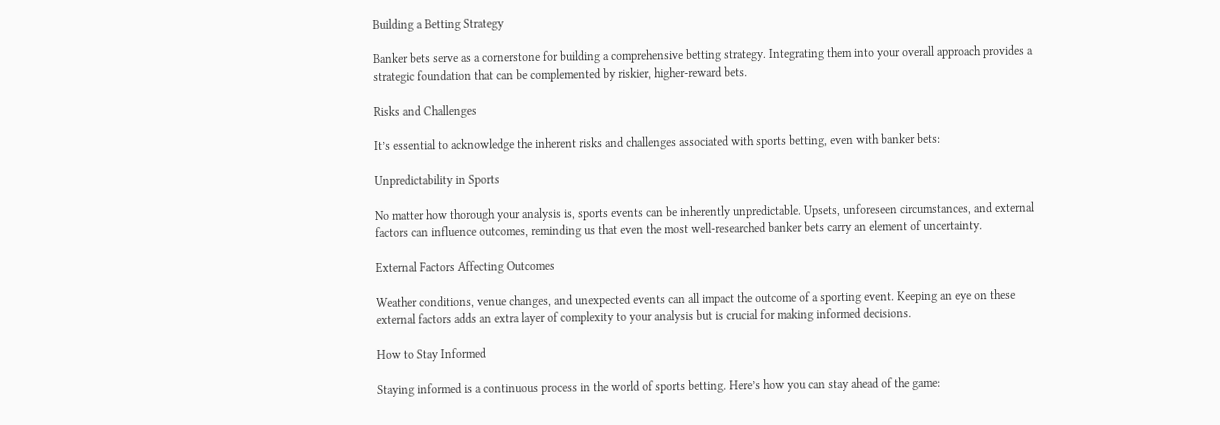Building a Betting Strategy

Banker bets serve as a cornerstone for building a comprehensive betting strategy. Integrating them into your overall approach provides a strategic foundation that can be complemented by riskier, higher-reward bets.

Risks and Challenges

It’s essential to acknowledge the inherent risks and challenges associated with sports betting, even with banker bets:

Unpredictability in Sports

No matter how thorough your analysis is, sports events can be inherently unpredictable. Upsets, unforeseen circumstances, and external factors can influence outcomes, reminding us that even the most well-researched banker bets carry an element of uncertainty.

External Factors Affecting Outcomes

Weather conditions, venue changes, and unexpected events can all impact the outcome of a sporting event. Keeping an eye on these external factors adds an extra layer of complexity to your analysis but is crucial for making informed decisions.

How to Stay Informed

Staying informed is a continuous process in the world of sports betting. Here’s how you can stay ahead of the game: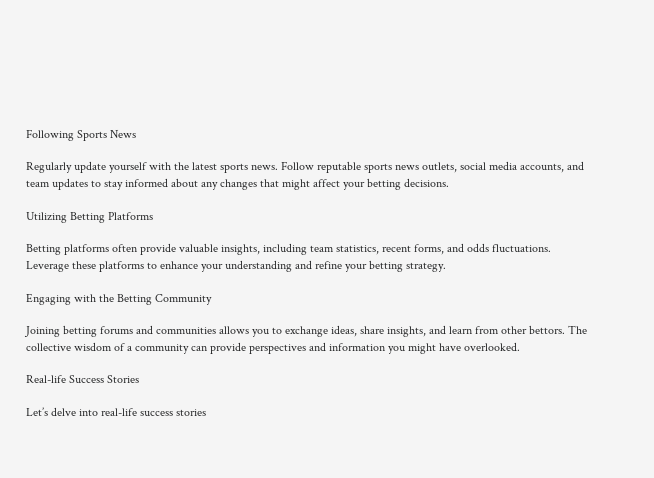Following Sports News

Regularly update yourself with the latest sports news. Follow reputable sports news outlets, social media accounts, and team updates to stay informed about any changes that might affect your betting decisions.

Utilizing Betting Platforms

Betting platforms often provide valuable insights, including team statistics, recent forms, and odds fluctuations. Leverage these platforms to enhance your understanding and refine your betting strategy.

Engaging with the Betting Community

Joining betting forums and communities allows you to exchange ideas, share insights, and learn from other bettors. The collective wisdom of a community can provide perspectives and information you might have overlooked.

Real-life Success Stories

Let’s delve into real-life success stories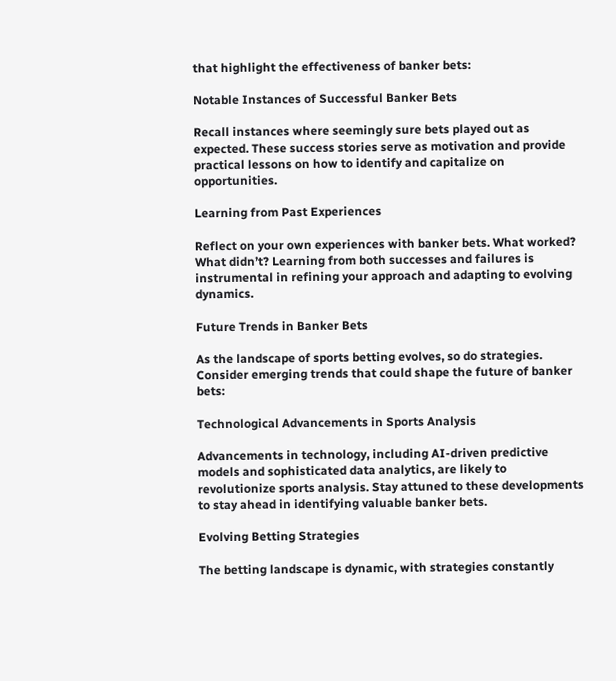that highlight the effectiveness of banker bets:

Notable Instances of Successful Banker Bets

Recall instances where seemingly sure bets played out as expected. These success stories serve as motivation and provide practical lessons on how to identify and capitalize on opportunities.

Learning from Past Experiences

Reflect on your own experiences with banker bets. What worked? What didn’t? Learning from both successes and failures is instrumental in refining your approach and adapting to evolving dynamics.

Future Trends in Banker Bets

As the landscape of sports betting evolves, so do strategies. Consider emerging trends that could shape the future of banker bets:

Technological Advancements in Sports Analysis

Advancements in technology, including AI-driven predictive models and sophisticated data analytics, are likely to revolutionize sports analysis. Stay attuned to these developments to stay ahead in identifying valuable banker bets.

Evolving Betting Strategies

The betting landscape is dynamic, with strategies constantly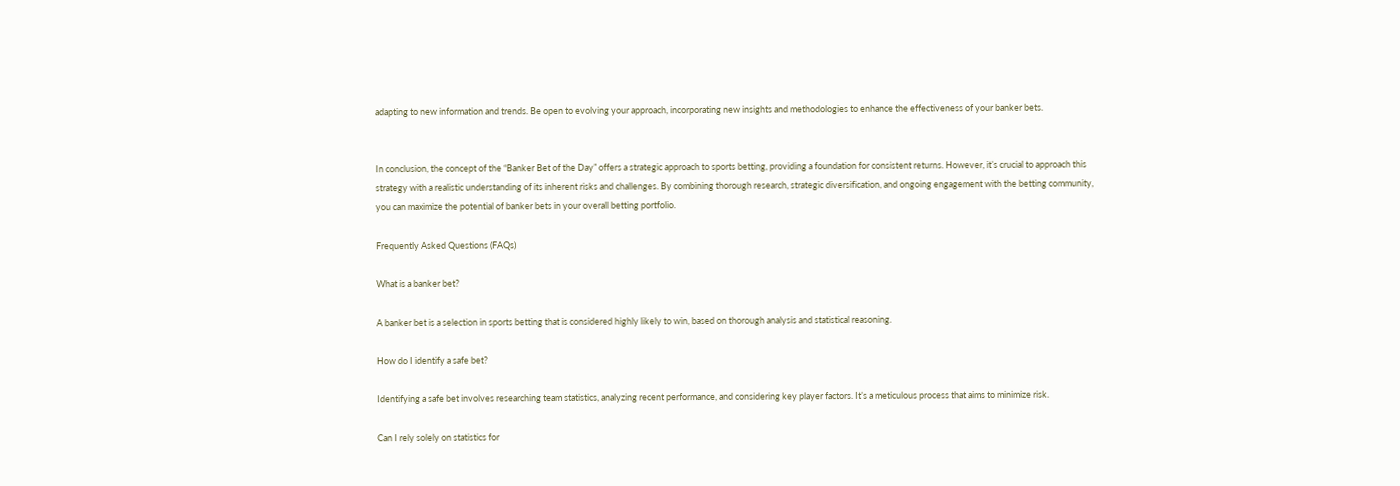adapting to new information and trends. Be open to evolving your approach, incorporating new insights and methodologies to enhance the effectiveness of your banker bets.


In conclusion, the concept of the “Banker Bet of the Day” offers a strategic approach to sports betting, providing a foundation for consistent returns. However, it’s crucial to approach this strategy with a realistic understanding of its inherent risks and challenges. By combining thorough research, strategic diversification, and ongoing engagement with the betting community, you can maximize the potential of banker bets in your overall betting portfolio.

Frequently Asked Questions (FAQs)

What is a banker bet?

A banker bet is a selection in sports betting that is considered highly likely to win, based on thorough analysis and statistical reasoning.

How do I identify a safe bet?

Identifying a safe bet involves researching team statistics, analyzing recent performance, and considering key player factors. It’s a meticulous process that aims to minimize risk.

Can I rely solely on statistics for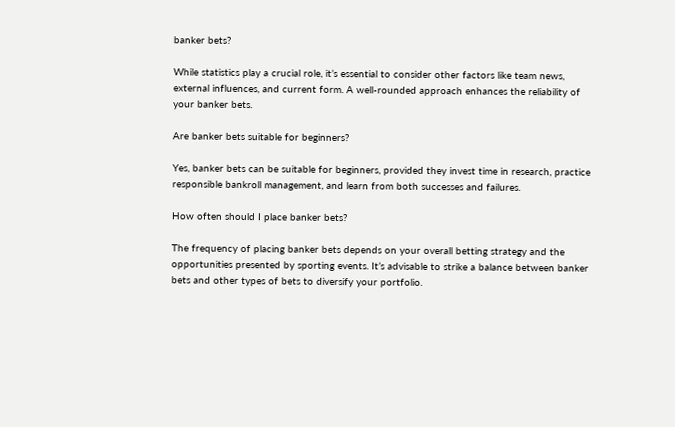banker bets?

While statistics play a crucial role, it’s essential to consider other factors like team news, external influences, and current form. A well-rounded approach enhances the reliability of your banker bets.

Are banker bets suitable for beginners?

Yes, banker bets can be suitable for beginners, provided they invest time in research, practice responsible bankroll management, and learn from both successes and failures.

How often should I place banker bets?

The frequency of placing banker bets depends on your overall betting strategy and the opportunities presented by sporting events. It’s advisable to strike a balance between banker bets and other types of bets to diversify your portfolio.